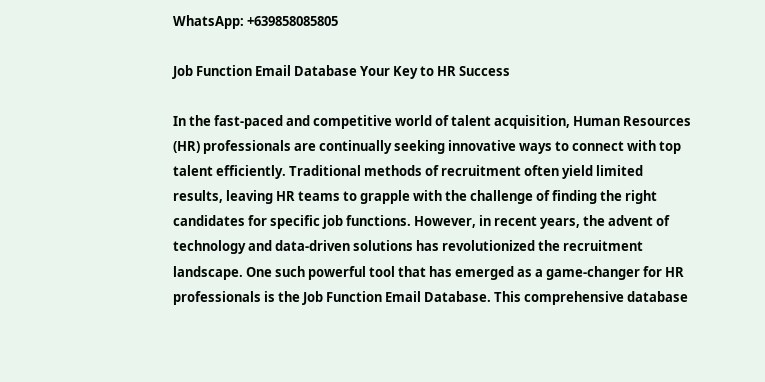WhatsApp: +639858085805

Job Function Email Database Your Key to HR Success

In the fast-paced and competitive world of talent acquisition, Human Resources (HR) professionals are continually seeking innovative ways to connect with top talent efficiently. Traditional methods of recruitment often yield limited results, leaving HR teams to grapple with the challenge of finding the right candidates for specific job functions. However, in recent years, the advent of technology and data-driven solutions has revolutionized the recruitment landscape. One such powerful tool that has emerged as a game-changer for HR professionals is the Job Function Email Database. This comprehensive database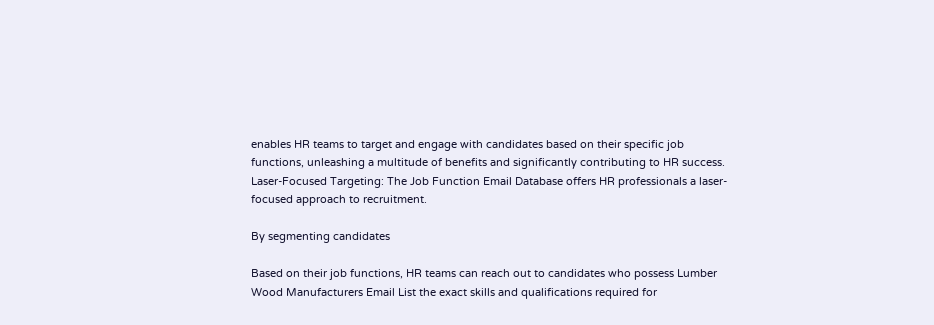enables HR teams to target and engage with candidates based on their specific job functions, unleashing a multitude of benefits and significantly contributing to HR success. Laser-Focused Targeting: The Job Function Email Database offers HR professionals a laser-focused approach to recruitment.

By segmenting candidates

Based on their job functions, HR teams can reach out to candidates who possess Lumber Wood Manufacturers Email List the exact skills and qualifications required for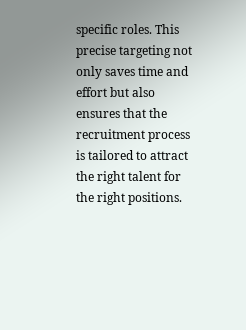specific roles. This precise targeting not only saves time and effort but also ensures that the recruitment process is tailored to attract the right talent for the right positions.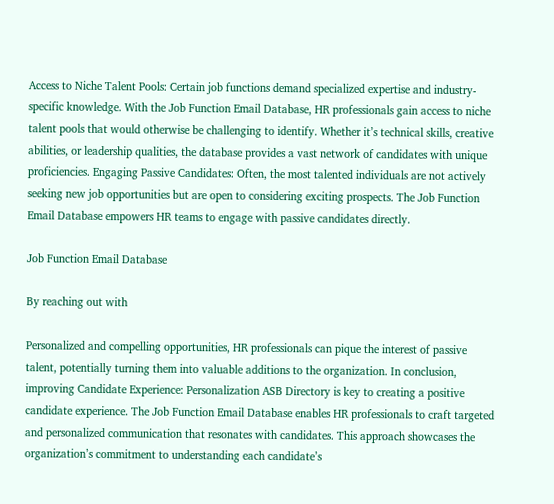Access to Niche Talent Pools: Certain job functions demand specialized expertise and industry-specific knowledge. With the Job Function Email Database, HR professionals gain access to niche talent pools that would otherwise be challenging to identify. Whether it’s technical skills, creative abilities, or leadership qualities, the database provides a vast network of candidates with unique proficiencies. Engaging Passive Candidates: Often, the most talented individuals are not actively seeking new job opportunities but are open to considering exciting prospects. The Job Function Email Database empowers HR teams to engage with passive candidates directly.

Job Function Email Database

By reaching out with

Personalized and compelling opportunities, HR professionals can pique the interest of passive talent, potentially turning them into valuable additions to the organization. In conclusion, improving Candidate Experience: Personalization ASB Directory is key to creating a positive candidate experience. The Job Function Email Database enables HR professionals to craft targeted and personalized communication that resonates with candidates. This approach showcases the organization’s commitment to understanding each candidate’s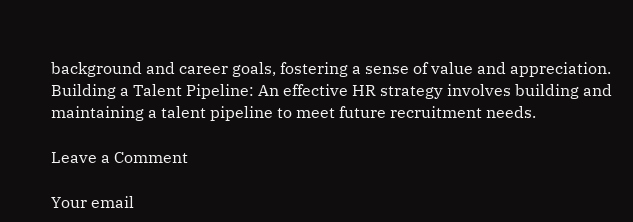background and career goals, fostering a sense of value and appreciation. Building a Talent Pipeline: An effective HR strategy involves building and maintaining a talent pipeline to meet future recruitment needs.

Leave a Comment

Your email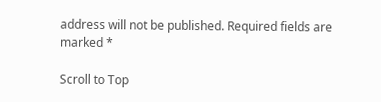address will not be published. Required fields are marked *

Scroll to Top